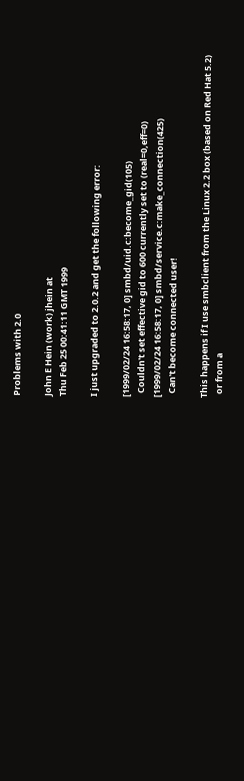Problems with 2.0

John E Hein (work) jhein at
Thu Feb 25 00:41:11 GMT 1999

I just upgraded to 2.0.2 and get the following error:

[1999/02/24 16:58:17, 0] smbd/uid.c:become_gid(105)
  Couldn't set effective gid to 600 currently set to (real=0,eff=0)
[1999/02/24 16:58:17, 0] smbd/service.c:make_connection(425)
  Can't become connected user!

This happens if I use smbclient from the Linux 2.2 box (based on Red Hat 5.2)
  or from a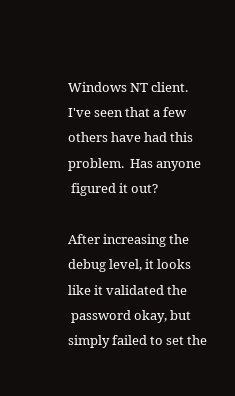Windows NT client.
I've seen that a few others have had this problem.  Has anyone
 figured it out?

After increasing the debug level, it looks like it validated the
 password okay, but simply failed to set the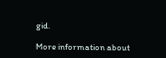gid.

More information about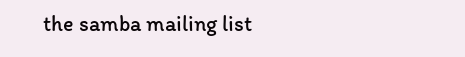the samba mailing list